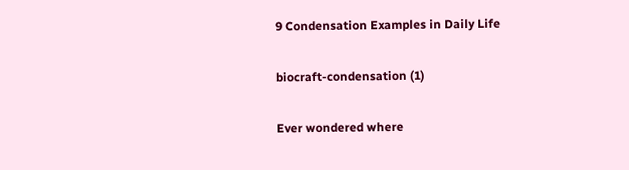9 Condensation Examples in Daily Life

biocraft-condensation (1)

Ever wondered where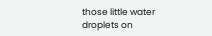those little water droplets on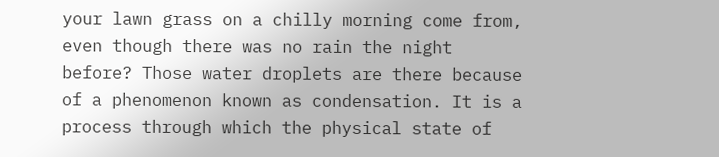your lawn grass on a chilly morning come from, even though there was no rain the night before? Those water droplets are there because of a phenomenon known as condensation. It is a process through which the physical state of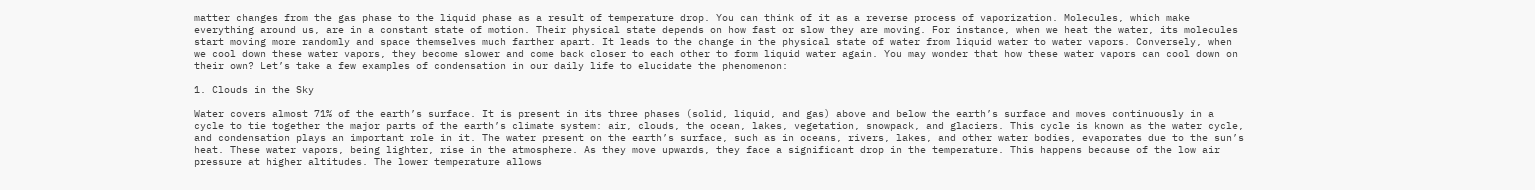matter changes from the gas phase to the liquid phase as a result of temperature drop. You can think of it as a reverse process of vaporization. Molecules, which make everything around us, are in a constant state of motion. Their physical state depends on how fast or slow they are moving. For instance, when we heat the water, its molecules start moving more randomly and space themselves much farther apart. It leads to the change in the physical state of water from liquid water to water vapors. Conversely, when we cool down these water vapors, they become slower and come back closer to each other to form liquid water again. You may wonder that how these water vapors can cool down on their own? Let’s take a few examples of condensation in our daily life to elucidate the phenomenon:

1. Clouds in the Sky

Water covers almost 71% of the earth’s surface. It is present in its three phases (solid, liquid, and gas) above and below the earth’s surface and moves continuously in a cycle to tie together the major parts of the earth’s climate system: air, clouds, the ocean, lakes, vegetation, snowpack, and glaciers. This cycle is known as the water cycle, and condensation plays an important role in it. The water present on the earth’s surface, such as in oceans, rivers, lakes, and other water bodies, evaporates due to the sun’s heat. These water vapors, being lighter, rise in the atmosphere. As they move upwards, they face a significant drop in the temperature. This happens because of the low air pressure at higher altitudes. The lower temperature allows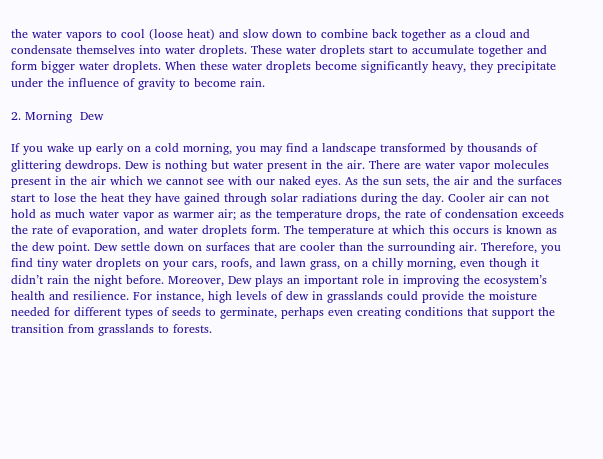the water vapors to cool (loose heat) and slow down to combine back together as a cloud and condensate themselves into water droplets. These water droplets start to accumulate together and form bigger water droplets. When these water droplets become significantly heavy, they precipitate under the influence of gravity to become rain.

2. Morning  Dew

If you wake up early on a cold morning, you may find a landscape transformed by thousands of glittering dewdrops. Dew is nothing but water present in the air. There are water vapor molecules present in the air which we cannot see with our naked eyes. As the sun sets, the air and the surfaces start to lose the heat they have gained through solar radiations during the day. Cooler air can not hold as much water vapor as warmer air; as the temperature drops, the rate of condensation exceeds the rate of evaporation, and water droplets form. The temperature at which this occurs is known as the dew point. Dew settle down on surfaces that are cooler than the surrounding air. Therefore, you find tiny water droplets on your cars, roofs, and lawn grass, on a chilly morning, even though it didn’t rain the night before. Moreover, Dew plays an important role in improving the ecosystem’s health and resilience. For instance, high levels of dew in grasslands could provide the moisture needed for different types of seeds to germinate, perhaps even creating conditions that support the transition from grasslands to forests.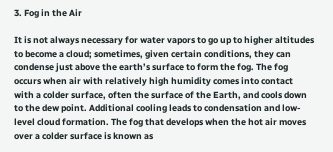3. Fog in the Air

It is not always necessary for water vapors to go up to higher altitudes to become a cloud; sometimes, given certain conditions, they can condense just above the earth’s surface to form the fog. The fog occurs when air with relatively high humidity comes into contact with a colder surface, often the surface of the Earth, and cools down to the dew point. Additional cooling leads to condensation and low-level cloud formation. The fog that develops when the hot air moves over a colder surface is known as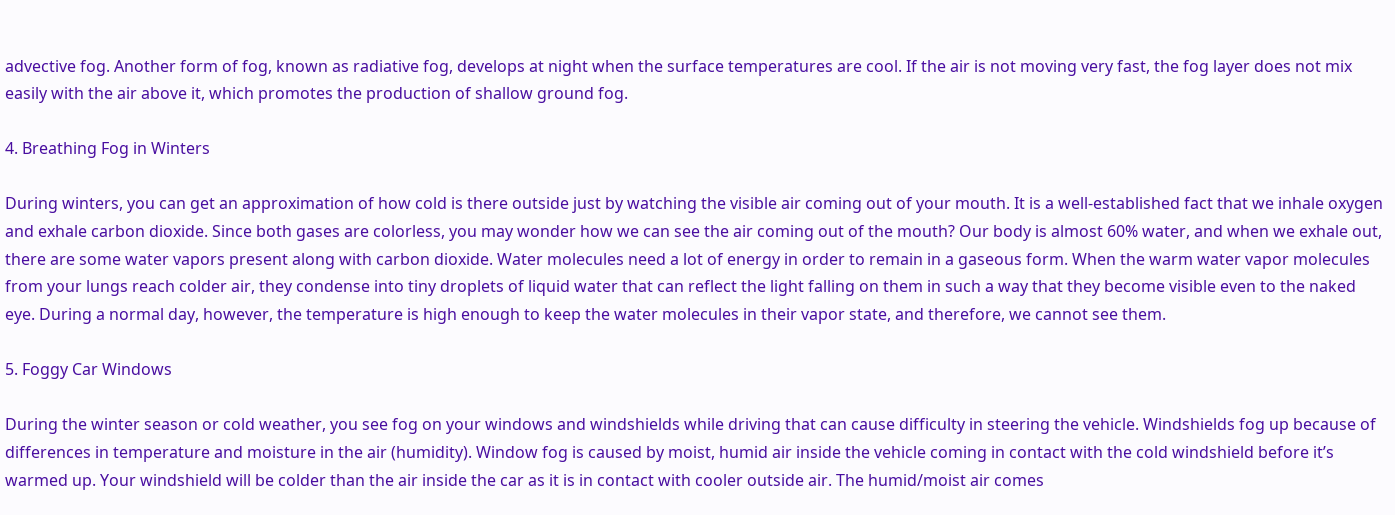advective fog. Another form of fog, known as radiative fog, develops at night when the surface temperatures are cool. If the air is not moving very fast, the fog layer does not mix easily with the air above it, which promotes the production of shallow ground fog.

4. Breathing Fog in Winters

During winters, you can get an approximation of how cold is there outside just by watching the visible air coming out of your mouth. It is a well-established fact that we inhale oxygen and exhale carbon dioxide. Since both gases are colorless, you may wonder how we can see the air coming out of the mouth? Our body is almost 60% water, and when we exhale out, there are some water vapors present along with carbon dioxide. Water molecules need a lot of energy in order to remain in a gaseous form. When the warm water vapor molecules from your lungs reach colder air, they condense into tiny droplets of liquid water that can reflect the light falling on them in such a way that they become visible even to the naked eye. During a normal day, however, the temperature is high enough to keep the water molecules in their vapor state, and therefore, we cannot see them.

5. Foggy Car Windows

During the winter season or cold weather, you see fog on your windows and windshields while driving that can cause difficulty in steering the vehicle. Windshields fog up because of differences in temperature and moisture in the air (humidity). Window fog is caused by moist, humid air inside the vehicle coming in contact with the cold windshield before it’s warmed up. Your windshield will be colder than the air inside the car as it is in contact with cooler outside air. The humid/moist air comes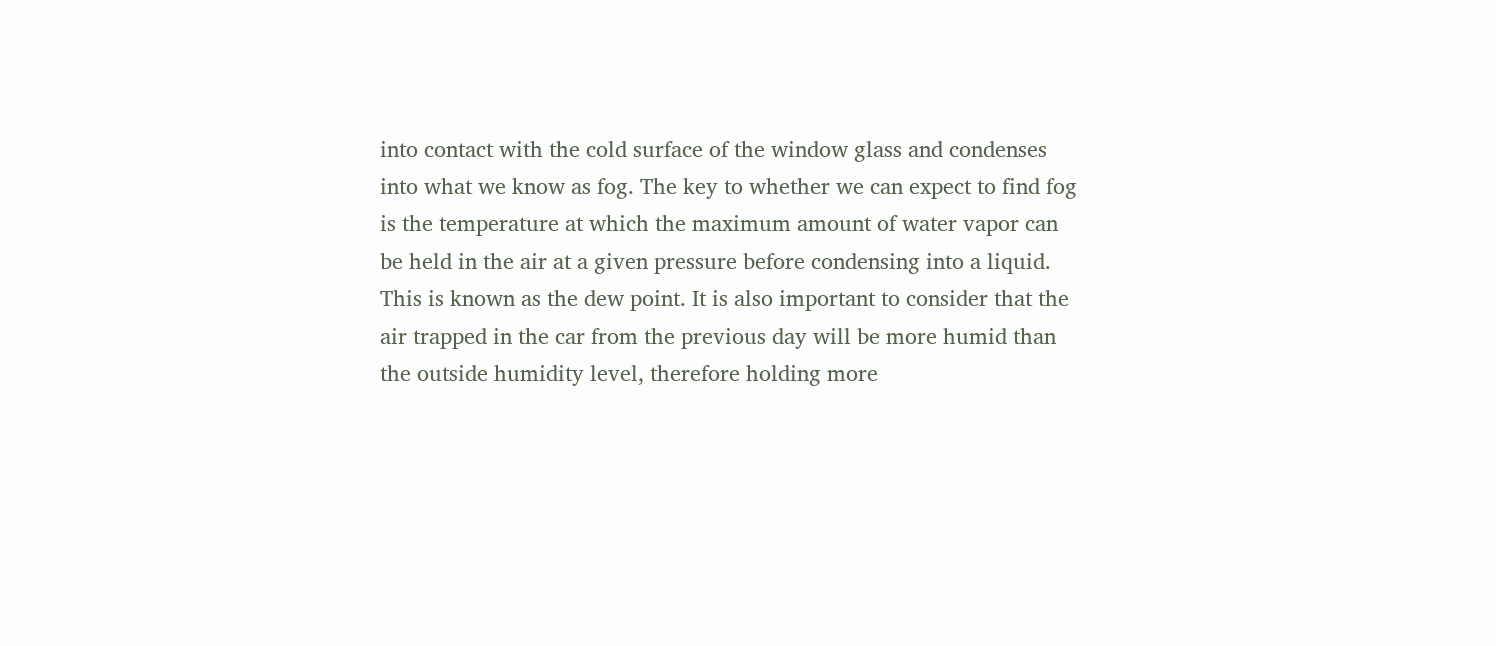into contact with the cold surface of the window glass and condenses into what we know as fog. The key to whether we can expect to find fog is the temperature at which the maximum amount of water vapor can be held in the air at a given pressure before condensing into a liquid. This is known as the dew point. It is also important to consider that the air trapped in the car from the previous day will be more humid than the outside humidity level, therefore holding more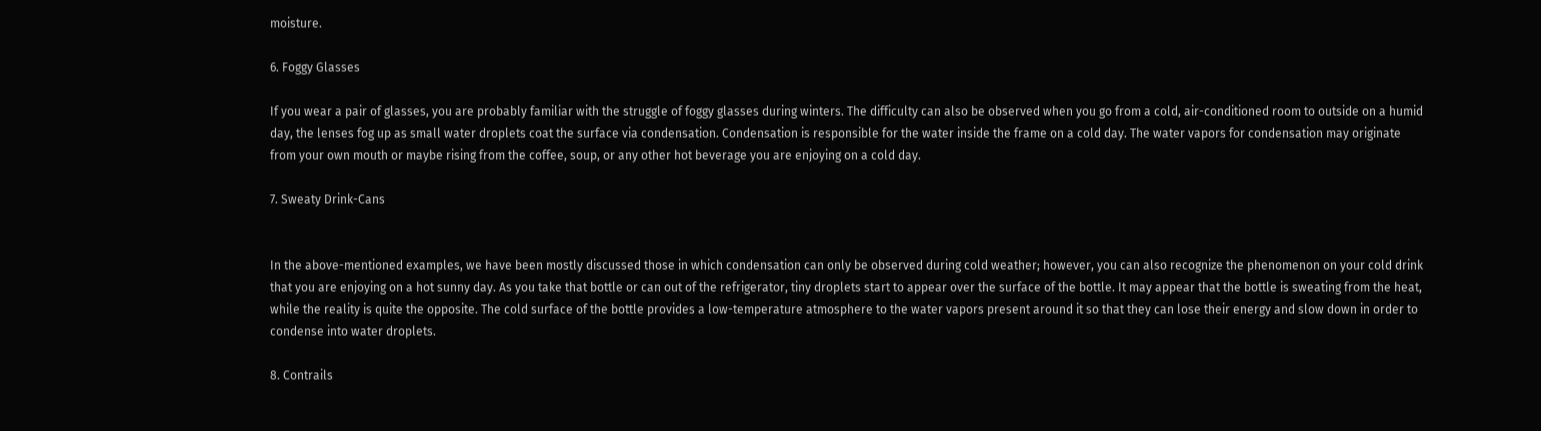moisture.

6. Foggy Glasses

If you wear a pair of glasses, you are probably familiar with the struggle of foggy glasses during winters. The difficulty can also be observed when you go from a cold, air-conditioned room to outside on a humid day, the lenses fog up as small water droplets coat the surface via condensation. Condensation is responsible for the water inside the frame on a cold day. The water vapors for condensation may originate from your own mouth or maybe rising from the coffee, soup, or any other hot beverage you are enjoying on a cold day.

7. Sweaty Drink-Cans


In the above-mentioned examples, we have been mostly discussed those in which condensation can only be observed during cold weather; however, you can also recognize the phenomenon on your cold drink that you are enjoying on a hot sunny day. As you take that bottle or can out of the refrigerator, tiny droplets start to appear over the surface of the bottle. It may appear that the bottle is sweating from the heat, while the reality is quite the opposite. The cold surface of the bottle provides a low-temperature atmosphere to the water vapors present around it so that they can lose their energy and slow down in order to condense into water droplets.

8. Contrails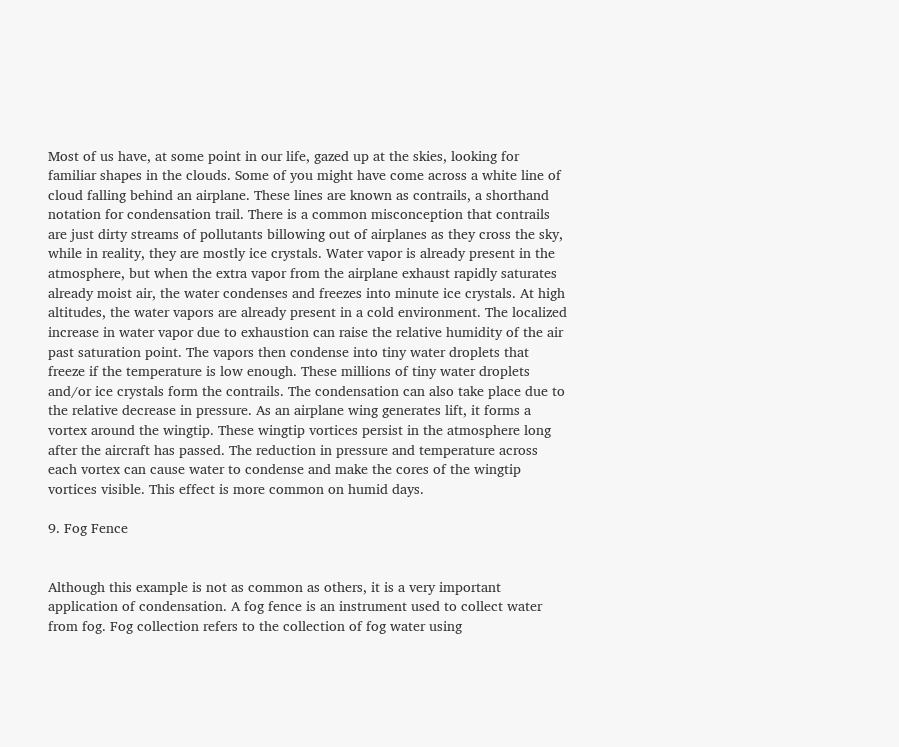Most of us have, at some point in our life, gazed up at the skies, looking for familiar shapes in the clouds. Some of you might have come across a white line of cloud falling behind an airplane. These lines are known as contrails, a shorthand notation for condensation trail. There is a common misconception that contrails are just dirty streams of pollutants billowing out of airplanes as they cross the sky, while in reality, they are mostly ice crystals. Water vapor is already present in the atmosphere, but when the extra vapor from the airplane exhaust rapidly saturates already moist air, the water condenses and freezes into minute ice crystals. At high altitudes, the water vapors are already present in a cold environment. The localized increase in water vapor due to exhaustion can raise the relative humidity of the air past saturation point. The vapors then condense into tiny water droplets that freeze if the temperature is low enough. These millions of tiny water droplets and/or ice crystals form the contrails. The condensation can also take place due to the relative decrease in pressure. As an airplane wing generates lift, it forms a vortex around the wingtip. These wingtip vortices persist in the atmosphere long after the aircraft has passed. The reduction in pressure and temperature across each vortex can cause water to condense and make the cores of the wingtip vortices visible. This effect is more common on humid days.

9. Fog Fence


Although this example is not as common as others, it is a very important application of condensation. A fog fence is an instrument used to collect water from fog. Fog collection refers to the collection of fog water using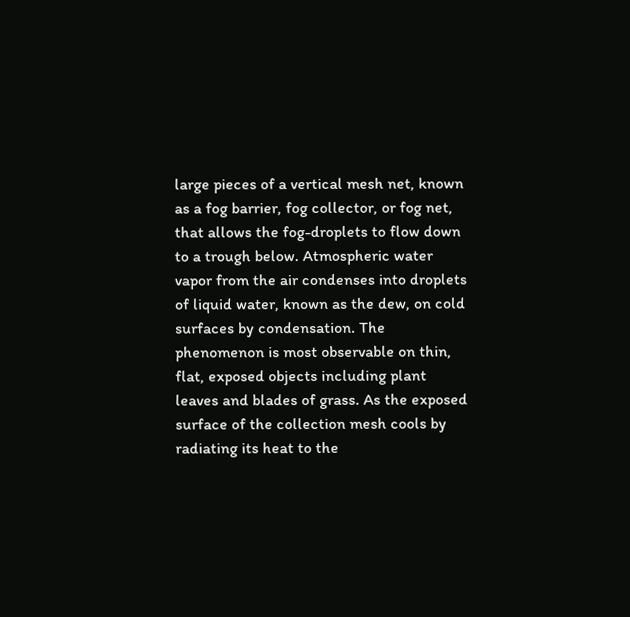large pieces of a vertical mesh net, known as a fog barrier, fog collector, or fog net, that allows the fog-droplets to flow down to a trough below. Atmospheric water vapor from the air condenses into droplets of liquid water, known as the dew, on cold surfaces by condensation. The phenomenon is most observable on thin, flat, exposed objects including plant leaves and blades of grass. As the exposed surface of the collection mesh cools by radiating its heat to the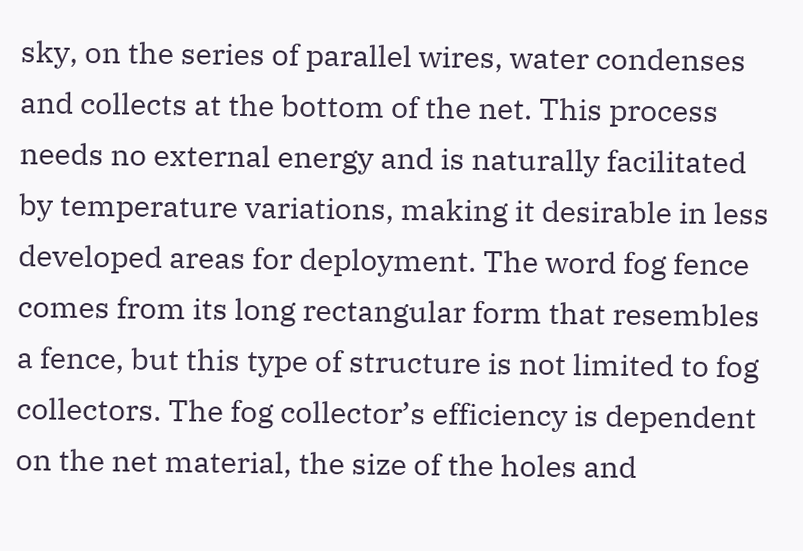sky, on the series of parallel wires, water condenses and collects at the bottom of the net. This process needs no external energy and is naturally facilitated by temperature variations, making it desirable in less developed areas for deployment. The word fog fence comes from its long rectangular form that resembles a fence, but this type of structure is not limited to fog collectors. The fog collector’s efficiency is dependent on the net material, the size of the holes and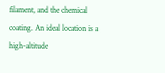filament, and the chemical coating. An ideal location is a high-altitude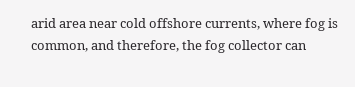arid area near cold offshore currents, where fog is common, and therefore, the fog collector can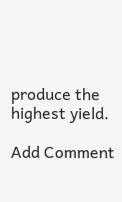produce the highest yield.

Add Comment